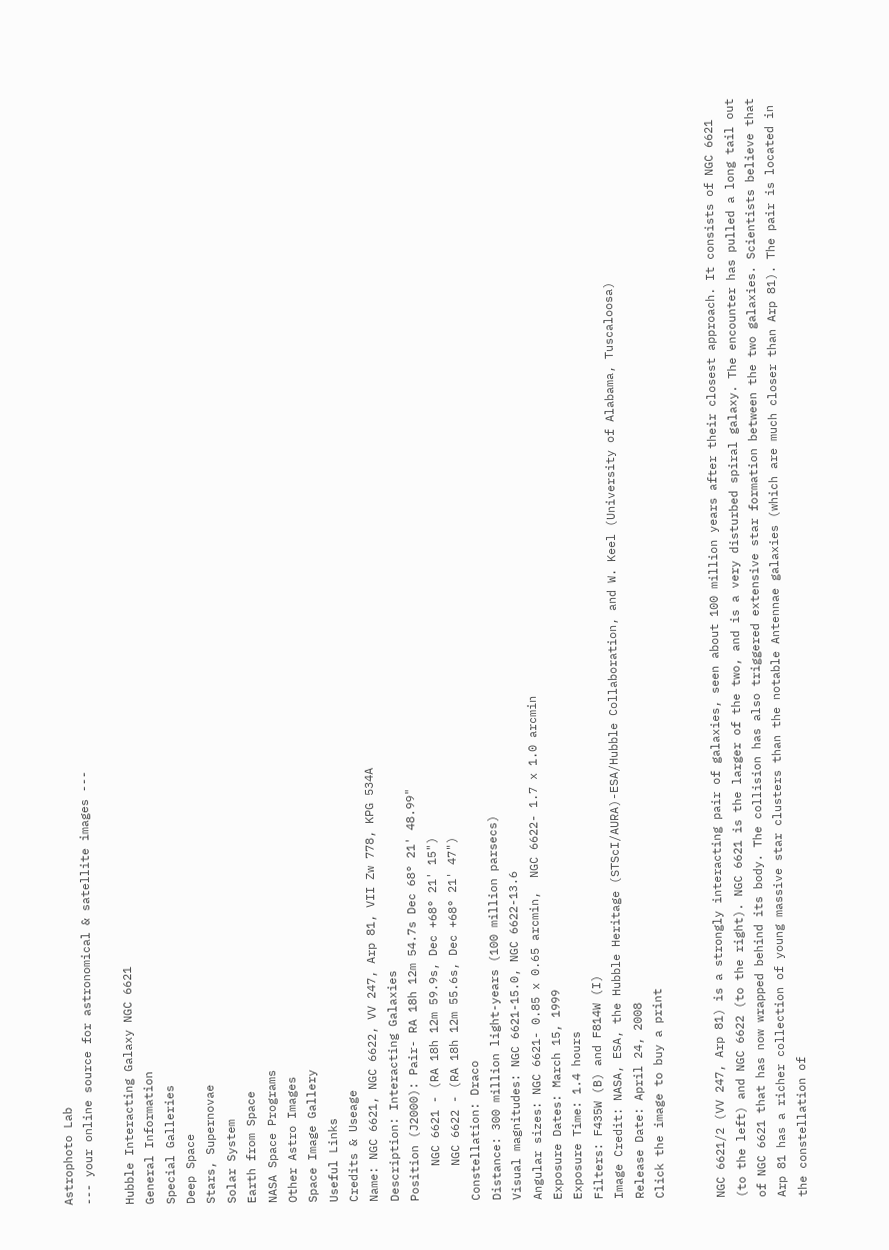Astrophoto Lab
--- your online source for astronomical & satellite images ---

Hubble Interacting Galaxy NGC 6621
General Information
Special Galleries
Deep Space
Stars, Supernovae
Solar System
Earth from Space
NASA Space Programs
Other Astro Images
Space Image Gallery
Useful Links
Credits & Useage
Name: NGC 6621, NGC 6622, VV 247, Arp 81, VII Zw 778, KPG 534A
Description: Interacting Galaxies
Position (J2000): Pair- RA 18h 12m 54.7s Dec 68° 21' 48.99"
     NGC 6621 - (RA 18h 12m 59.9s, Dec +68° 21' 15")
     NGC 6622 - (RA 18h 12m 55.6s, Dec +68° 21' 47")
Constellation: Draco
Distance: 300 million light-years (100 million parsecs)
Visual magnitudes: NGC 6621-15.0, NGC 6622-13.6
Angular sizes: NGC 6621- 0.85 x 0.65 arcmin,  NGC 6622- 1.7 x 1.0 arcmin
Exposure Dates: March 15, 1999
Exposure Time: 1.4 hours
Filters: F435W (B) and F814W (I)
Image Credit: NASA, ESA, the Hubble Heritage (STScI/AURA)-ESA/Hubble Collaboration, and W. Keel (University of Alabama, Tuscaloosa)
Release Date: April 24, 2008
Click the image to buy a print


NGC 6621/2 (VV 247, Arp 81) is a strongly interacting pair of galaxies, seen about 100 million years after their closest approach. It consists of NGC 6621 (to the left) and NGC 6622 (to the right). NGC 6621 is the larger of the two, and is a very disturbed spiral galaxy. The encounter has pulled a long tail out of NGC 6621 that has now wrapped behind its body. The collision has also triggered extensive star formation between the two galaxies. Scientists believe that Arp 81 has a richer collection of young massive star clusters than the notable Antennae galaxies (which are much closer than Arp 81). The pair is located in the constellation of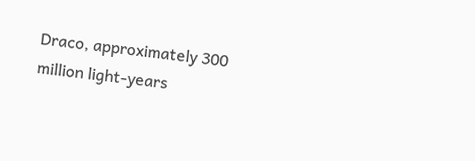Draco, approximately 300 million light-years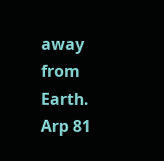away from Earth. Arp 81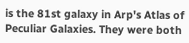is the 81st galaxy in Arp's Atlas of Peculiar Galaxies. They were both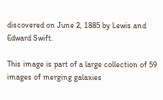discovered on June 2, 1885 by Lewis and Edward Swift.

This image is part of a large collection of 59 images of merging galaxies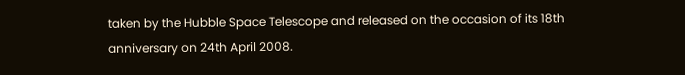taken by the Hubble Space Telescope and released on the occasion of its 18th anniversary on 24th April 2008.